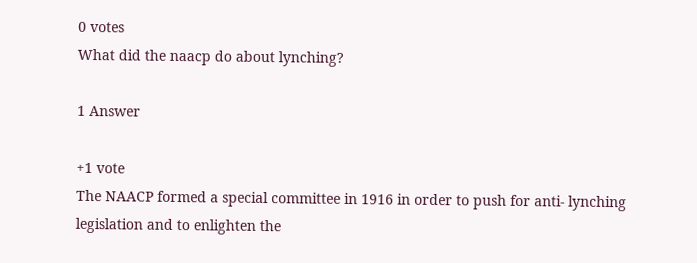0 votes
What did the naacp do about lynching?

1 Answer

+1 vote
The NAACP formed a special committee in 1916 in order to push for anti- lynching legislation and to enlighten the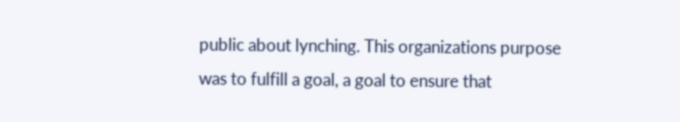public about lynching. This organizations purpose was to fulfill a goal, a goal to ensure that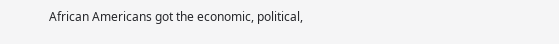African Americans got the economic, political,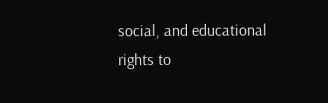social, and educational rights to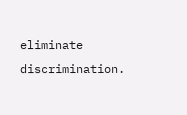eliminate discrimination.